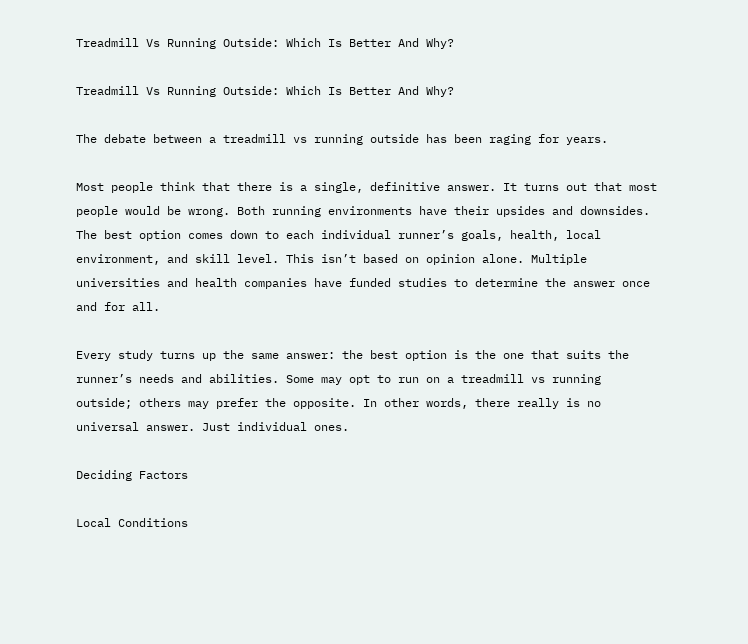Treadmill Vs Running Outside: Which Is Better And Why?

Treadmill Vs Running Outside: Which Is Better And Why?

The debate between a treadmill vs running outside has been raging for years.

Most people think that there is a single, definitive answer. It turns out that most people would be wrong. Both running environments have their upsides and downsides. The best option comes down to each individual runner’s goals, health, local environment, and skill level. This isn’t based on opinion alone. Multiple universities and health companies have funded studies to determine the answer once and for all.

Every study turns up the same answer: the best option is the one that suits the runner’s needs and abilities. Some may opt to run on a treadmill vs running outside; others may prefer the opposite. In other words, there really is no universal answer. Just individual ones.

Deciding Factors

Local Conditions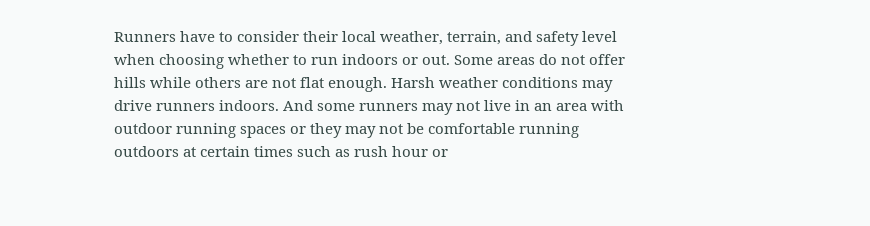Runners have to consider their local weather, terrain, and safety level when choosing whether to run indoors or out. Some areas do not offer hills while others are not flat enough. Harsh weather conditions may drive runners indoors. And some runners may not live in an area with outdoor running spaces or they may not be comfortable running outdoors at certain times such as rush hour or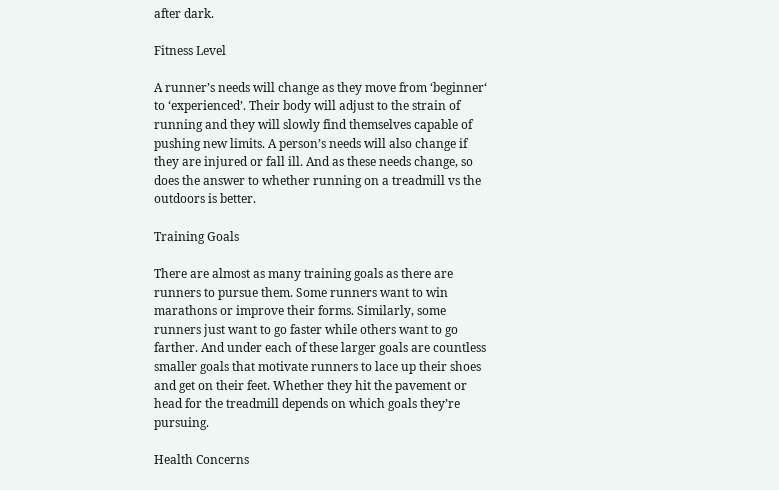after dark.

Fitness Level

A runner’s needs will change as they move from ‘beginner‘ to ‘experienced’. Their body will adjust to the strain of running and they will slowly find themselves capable of pushing new limits. A person’s needs will also change if they are injured or fall ill. And as these needs change, so does the answer to whether running on a treadmill vs the outdoors is better.

Training Goals

There are almost as many training goals as there are runners to pursue them. Some runners want to win marathons or improve their forms. Similarly, some runners just want to go faster while others want to go farther. And under each of these larger goals are countless smaller goals that motivate runners to lace up their shoes and get on their feet. Whether they hit the pavement or head for the treadmill depends on which goals they’re pursuing.

Health Concerns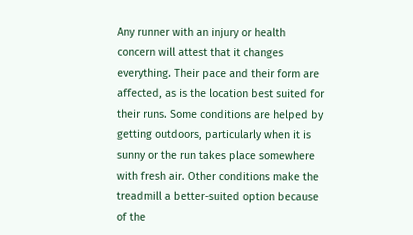Any runner with an injury or health concern will attest that it changes everything. Their pace and their form are affected, as is the location best suited for their runs. Some conditions are helped by getting outdoors, particularly when it is sunny or the run takes place somewhere with fresh air. Other conditions make the treadmill a better-suited option because of the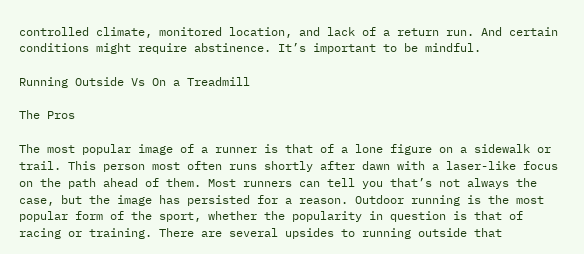controlled climate, monitored location, and lack of a return run. And certain conditions might require abstinence. It’s important to be mindful.

Running Outside Vs On a Treadmill

The Pros

The most popular image of a runner is that of a lone figure on a sidewalk or trail. This person most often runs shortly after dawn with a laser-like focus on the path ahead of them. Most runners can tell you that’s not always the case, but the image has persisted for a reason. Outdoor running is the most popular form of the sport, whether the popularity in question is that of racing or training. There are several upsides to running outside that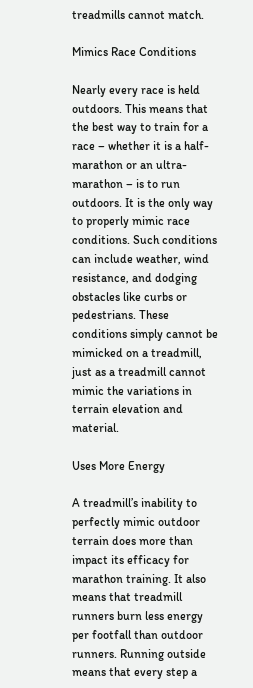treadmills cannot match.

Mimics Race Conditions

Nearly every race is held outdoors. This means that the best way to train for a race – whether it is a half-marathon or an ultra-marathon – is to run outdoors. It is the only way to properly mimic race conditions. Such conditions can include weather, wind resistance, and dodging obstacles like curbs or pedestrians. These conditions simply cannot be mimicked on a treadmill, just as a treadmill cannot mimic the variations in terrain elevation and material.

Uses More Energy

A treadmill’s inability to perfectly mimic outdoor terrain does more than impact its efficacy for marathon training. It also means that treadmill runners burn less energy per footfall than outdoor runners. Running outside means that every step a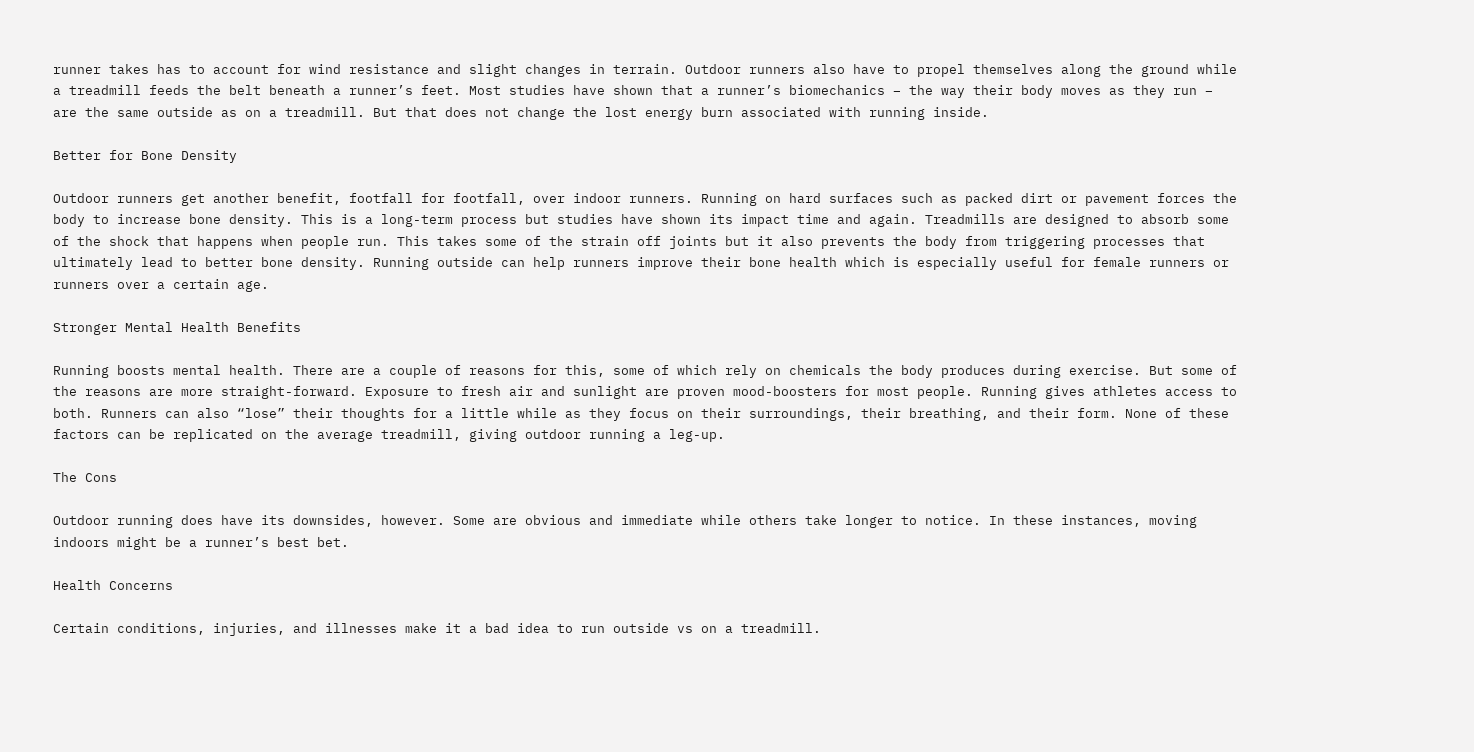runner takes has to account for wind resistance and slight changes in terrain. Outdoor runners also have to propel themselves along the ground while a treadmill feeds the belt beneath a runner’s feet. Most studies have shown that a runner’s biomechanics – the way their body moves as they run – are the same outside as on a treadmill. But that does not change the lost energy burn associated with running inside.

Better for Bone Density

Outdoor runners get another benefit, footfall for footfall, over indoor runners. Running on hard surfaces such as packed dirt or pavement forces the body to increase bone density. This is a long-term process but studies have shown its impact time and again. Treadmills are designed to absorb some of the shock that happens when people run. This takes some of the strain off joints but it also prevents the body from triggering processes that ultimately lead to better bone density. Running outside can help runners improve their bone health which is especially useful for female runners or runners over a certain age.

Stronger Mental Health Benefits

Running boosts mental health. There are a couple of reasons for this, some of which rely on chemicals the body produces during exercise. But some of the reasons are more straight-forward. Exposure to fresh air and sunlight are proven mood-boosters for most people. Running gives athletes access to both. Runners can also “lose” their thoughts for a little while as they focus on their surroundings, their breathing, and their form. None of these factors can be replicated on the average treadmill, giving outdoor running a leg-up.

The Cons

Outdoor running does have its downsides, however. Some are obvious and immediate while others take longer to notice. In these instances, moving indoors might be a runner’s best bet.

Health Concerns

Certain conditions, injuries, and illnesses make it a bad idea to run outside vs on a treadmill.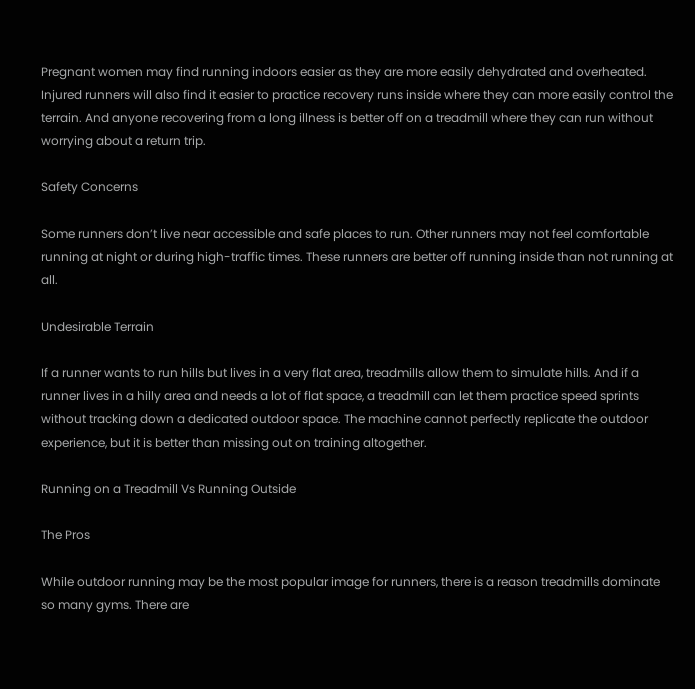Pregnant women may find running indoors easier as they are more easily dehydrated and overheated. Injured runners will also find it easier to practice recovery runs inside where they can more easily control the terrain. And anyone recovering from a long illness is better off on a treadmill where they can run without worrying about a return trip.

Safety Concerns

Some runners don’t live near accessible and safe places to run. Other runners may not feel comfortable running at night or during high-traffic times. These runners are better off running inside than not running at all.

Undesirable Terrain

If a runner wants to run hills but lives in a very flat area, treadmills allow them to simulate hills. And if a runner lives in a hilly area and needs a lot of flat space, a treadmill can let them practice speed sprints without tracking down a dedicated outdoor space. The machine cannot perfectly replicate the outdoor experience, but it is better than missing out on training altogether.

Running on a Treadmill Vs Running Outside

The Pros

While outdoor running may be the most popular image for runners, there is a reason treadmills dominate so many gyms. There are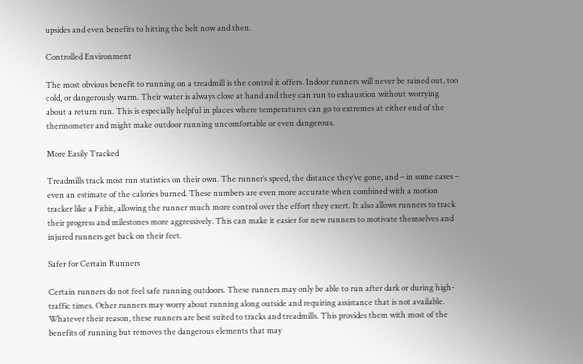upsides and even benefits to hitting the belt now and then.

Controlled Environment

The most obvious benefit to running on a treadmill is the control it offers. Indoor runners will never be rained out, too cold, or dangerously warm. Their water is always close at hand and they can run to exhaustion without worrying about a return run. This is especially helpful in places where temperatures can go to extremes at either end of the thermometer and might make outdoor running uncomfortable or even dangerous.

More Easily Tracked

Treadmills track most run statistics on their own. The runner’s speed, the distance they’ve gone, and – in some cases – even an estimate of the calories burned. These numbers are even more accurate when combined with a motion tracker like a Fitbit, allowing the runner much more control over the effort they exert. It also allows runners to track their progress and milestones more aggressively. This can make it easier for new runners to motivate themselves and injured runners get back on their feet.

Safer for Certain Runners

Certain runners do not feel safe running outdoors. These runners may only be able to run after dark or during high-traffic times. Other runners may worry about running along outside and requiring assistance that is not available. Whatever their reason, these runners are best suited to tracks and treadmills. This provides them with most of the benefits of running but removes the dangerous elements that may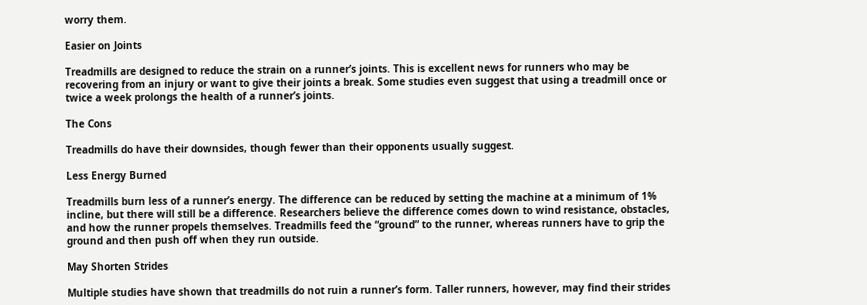worry them.

Easier on Joints

Treadmills are designed to reduce the strain on a runner’s joints. This is excellent news for runners who may be recovering from an injury or want to give their joints a break. Some studies even suggest that using a treadmill once or twice a week prolongs the health of a runner’s joints.

The Cons

Treadmills do have their downsides, though fewer than their opponents usually suggest.

Less Energy Burned

Treadmills burn less of a runner’s energy. The difference can be reduced by setting the machine at a minimum of 1% incline, but there will still be a difference. Researchers believe the difference comes down to wind resistance, obstacles, and how the runner propels themselves. Treadmills feed the “ground” to the runner, whereas runners have to grip the ground and then push off when they run outside.

May Shorten Strides

Multiple studies have shown that treadmills do not ruin a runner’s form. Taller runners, however, may find their strides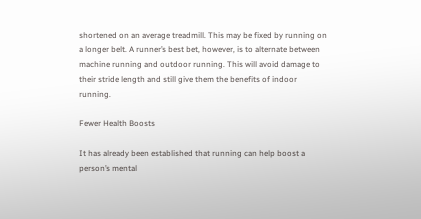shortened on an average treadmill. This may be fixed by running on a longer belt. A runner’s best bet, however, is to alternate between machine running and outdoor running. This will avoid damage to their stride length and still give them the benefits of indoor running.

Fewer Health Boosts

It has already been established that running can help boost a person’s mental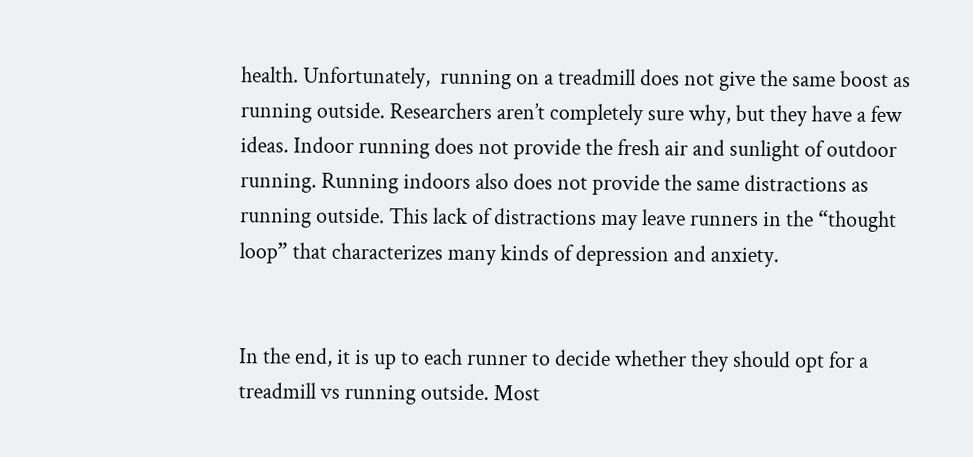health. Unfortunately,  running on a treadmill does not give the same boost as running outside. Researchers aren’t completely sure why, but they have a few ideas. Indoor running does not provide the fresh air and sunlight of outdoor running. Running indoors also does not provide the same distractions as running outside. This lack of distractions may leave runners in the “thought loop” that characterizes many kinds of depression and anxiety.


In the end, it is up to each runner to decide whether they should opt for a treadmill vs running outside. Most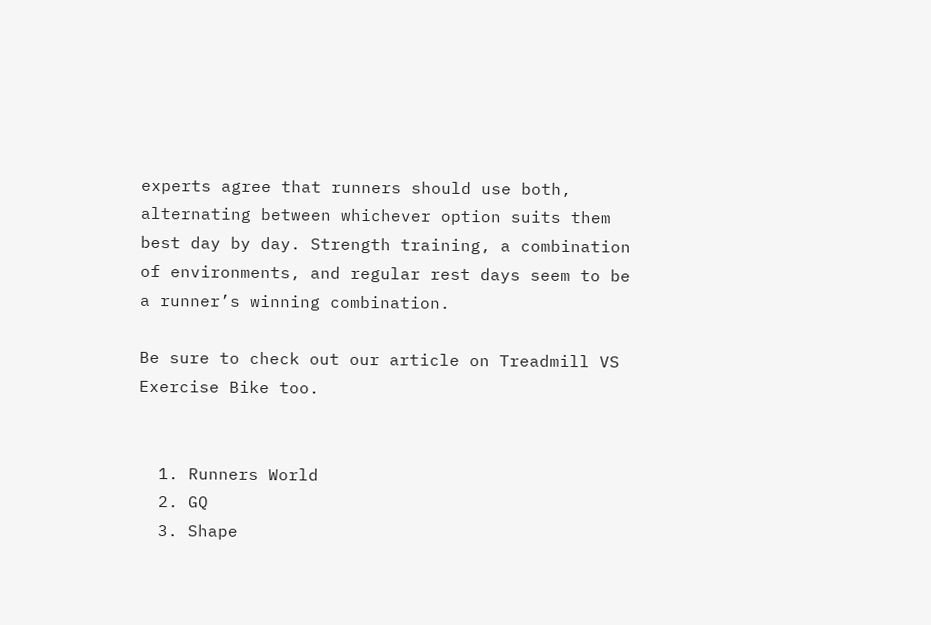experts agree that runners should use both, alternating between whichever option suits them best day by day. Strength training, a combination of environments, and regular rest days seem to be a runner’s winning combination.

Be sure to check out our article on Treadmill VS Exercise Bike too.


  1. Runners World
  2. GQ
  3. Shape